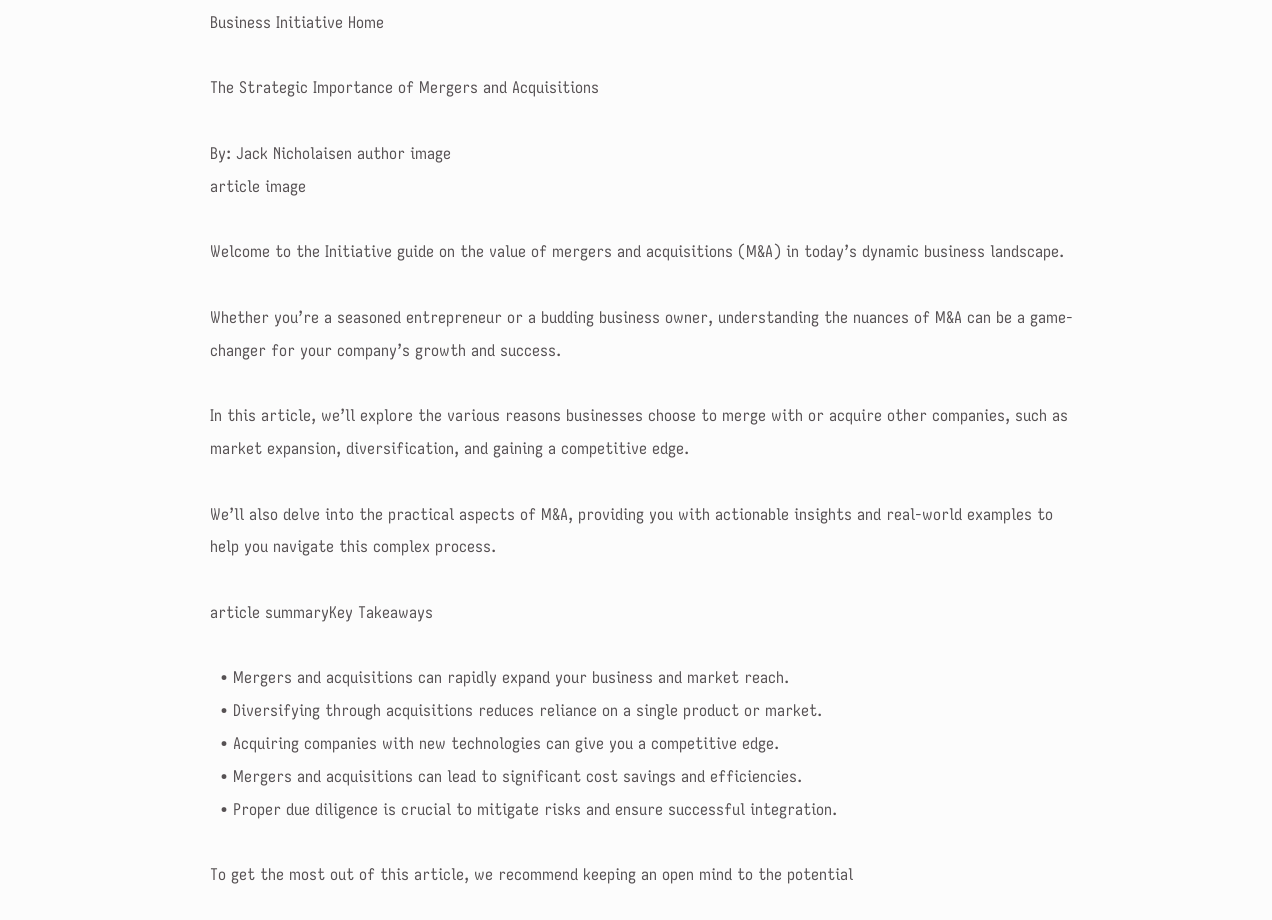Business Initiative Home

The Strategic Importance of Mergers and Acquisitions

By: Jack Nicholaisen author image
article image

Welcome to the Initiative guide on the value of mergers and acquisitions (M&A) in today’s dynamic business landscape.

Whether you’re a seasoned entrepreneur or a budding business owner, understanding the nuances of M&A can be a game-changer for your company’s growth and success.

In this article, we’ll explore the various reasons businesses choose to merge with or acquire other companies, such as market expansion, diversification, and gaining a competitive edge.

We’ll also delve into the practical aspects of M&A, providing you with actionable insights and real-world examples to help you navigate this complex process.

article summaryKey Takeaways

  • Mergers and acquisitions can rapidly expand your business and market reach.
  • Diversifying through acquisitions reduces reliance on a single product or market.
  • Acquiring companies with new technologies can give you a competitive edge.
  • Mergers and acquisitions can lead to significant cost savings and efficiencies.
  • Proper due diligence is crucial to mitigate risks and ensure successful integration.

To get the most out of this article, we recommend keeping an open mind to the potential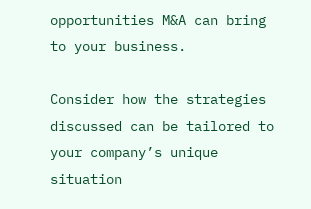opportunities M&A can bring to your business.

Consider how the strategies discussed can be tailored to your company’s unique situation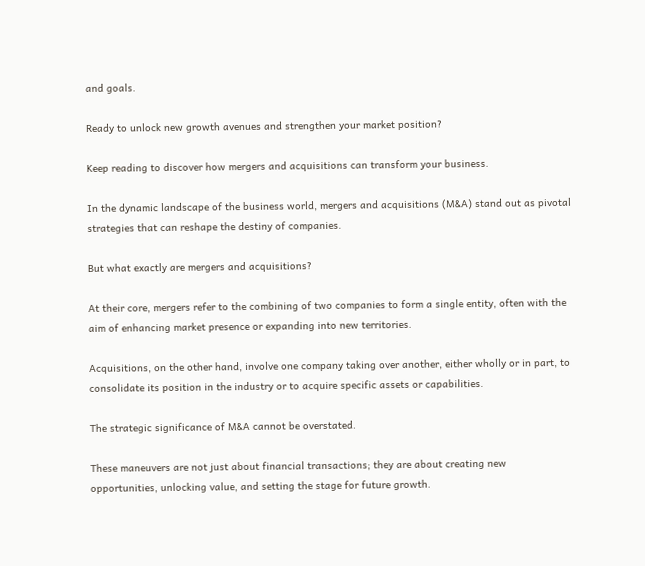and goals.

Ready to unlock new growth avenues and strengthen your market position?

Keep reading to discover how mergers and acquisitions can transform your business.

In the dynamic landscape of the business world, mergers and acquisitions (M&A) stand out as pivotal strategies that can reshape the destiny of companies.

But what exactly are mergers and acquisitions?

At their core, mergers refer to the combining of two companies to form a single entity, often with the aim of enhancing market presence or expanding into new territories.

Acquisitions, on the other hand, involve one company taking over another, either wholly or in part, to consolidate its position in the industry or to acquire specific assets or capabilities.

The strategic significance of M&A cannot be overstated.

These maneuvers are not just about financial transactions; they are about creating new opportunities, unlocking value, and setting the stage for future growth.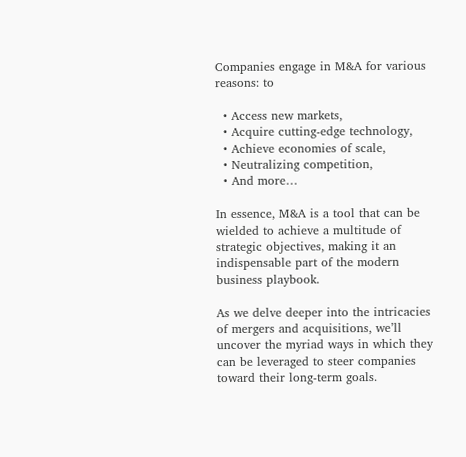Companies engage in M&A for various reasons: to

  • Access new markets,
  • Acquire cutting-edge technology,
  • Achieve economies of scale,
  • Neutralizing competition,
  • And more…

In essence, M&A is a tool that can be wielded to achieve a multitude of strategic objectives, making it an indispensable part of the modern business playbook.

As we delve deeper into the intricacies of mergers and acquisitions, we’ll uncover the myriad ways in which they can be leveraged to steer companies toward their long-term goals.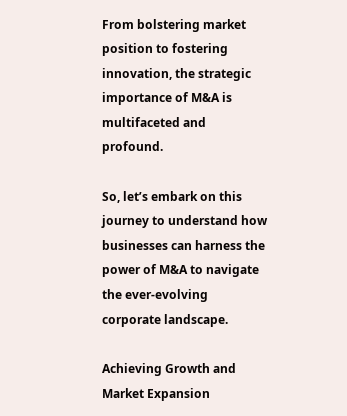From bolstering market position to fostering innovation, the strategic importance of M&A is multifaceted and profound.

So, let’s embark on this journey to understand how businesses can harness the power of M&A to navigate the ever-evolving corporate landscape.

Achieving Growth and Market Expansion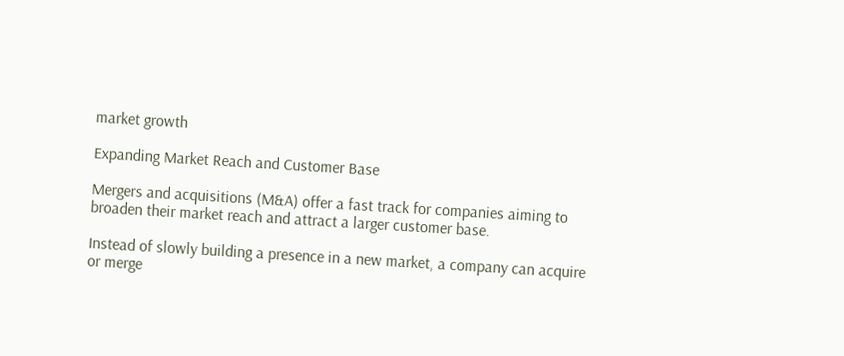market growth

Expanding Market Reach and Customer Base

Mergers and acquisitions (M&A) offer a fast track for companies aiming to broaden their market reach and attract a larger customer base.

Instead of slowly building a presence in a new market, a company can acquire or merge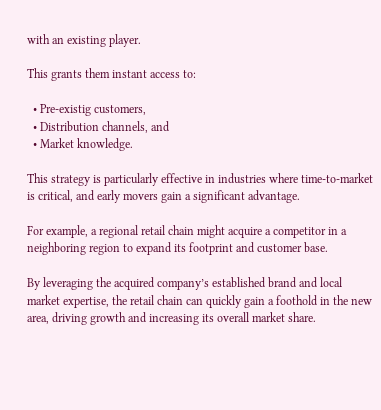with an existing player.

This grants them instant access to:

  • Pre-existig customers,
  • Distribution channels, and
  • Market knowledge.

This strategy is particularly effective in industries where time-to-market is critical, and early movers gain a significant advantage.

For example, a regional retail chain might acquire a competitor in a neighboring region to expand its footprint and customer base.

By leveraging the acquired company’s established brand and local market expertise, the retail chain can quickly gain a foothold in the new area, driving growth and increasing its overall market share.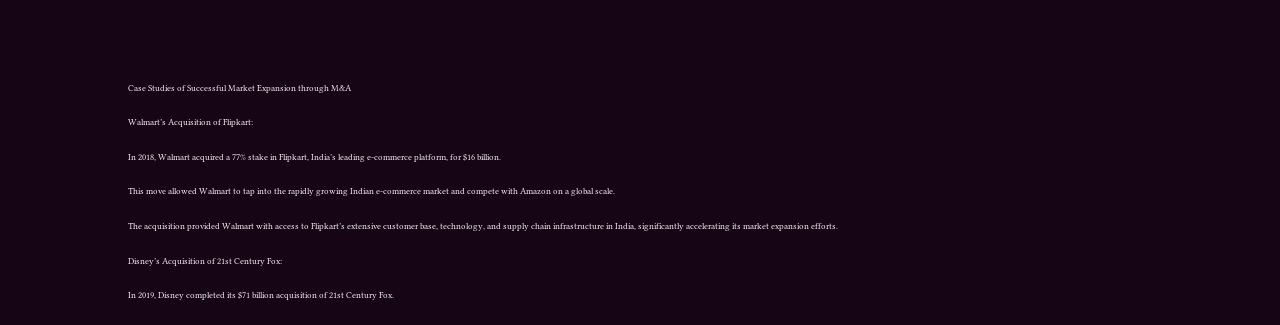Case Studies of Successful Market Expansion through M&A

Walmart’s Acquisition of Flipkart:

In 2018, Walmart acquired a 77% stake in Flipkart, India’s leading e-commerce platform, for $16 billion.

This move allowed Walmart to tap into the rapidly growing Indian e-commerce market and compete with Amazon on a global scale.

The acquisition provided Walmart with access to Flipkart’s extensive customer base, technology, and supply chain infrastructure in India, significantly accelerating its market expansion efforts.

Disney’s Acquisition of 21st Century Fox:

In 2019, Disney completed its $71 billion acquisition of 21st Century Fox.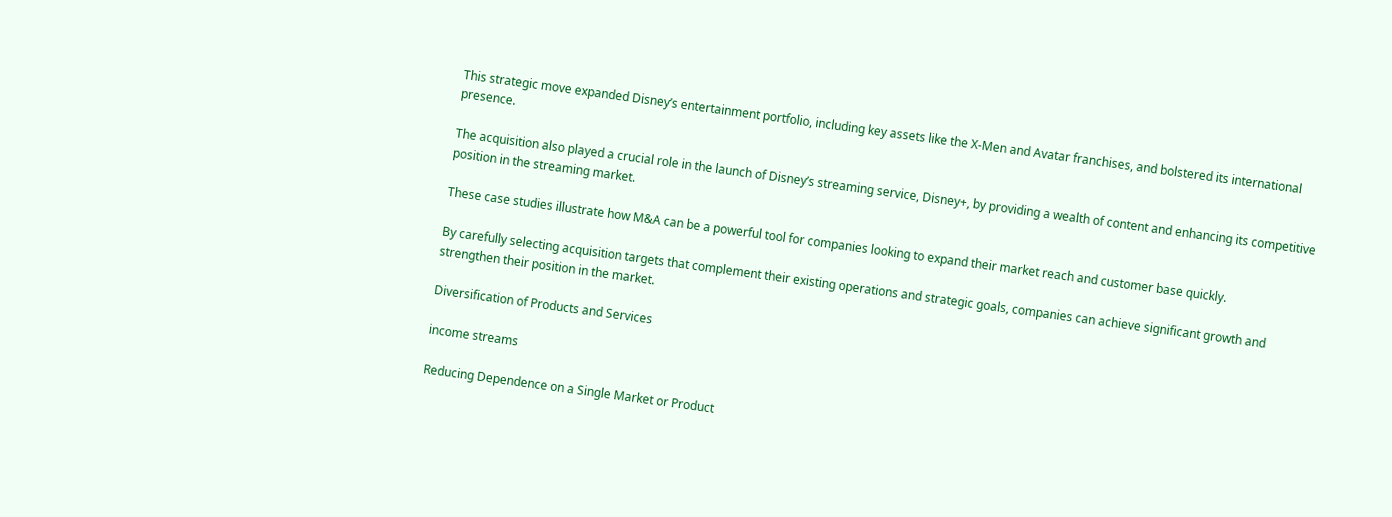This strategic move expanded Disney’s entertainment portfolio, including key assets like the X-Men and Avatar franchises, and bolstered its international presence.

The acquisition also played a crucial role in the launch of Disney’s streaming service, Disney+, by providing a wealth of content and enhancing its competitive position in the streaming market.

These case studies illustrate how M&A can be a powerful tool for companies looking to expand their market reach and customer base quickly.

By carefully selecting acquisition targets that complement their existing operations and strategic goals, companies can achieve significant growth and strengthen their position in the market.

Diversification of Products and Services

income streams

Reducing Dependence on a Single Market or Product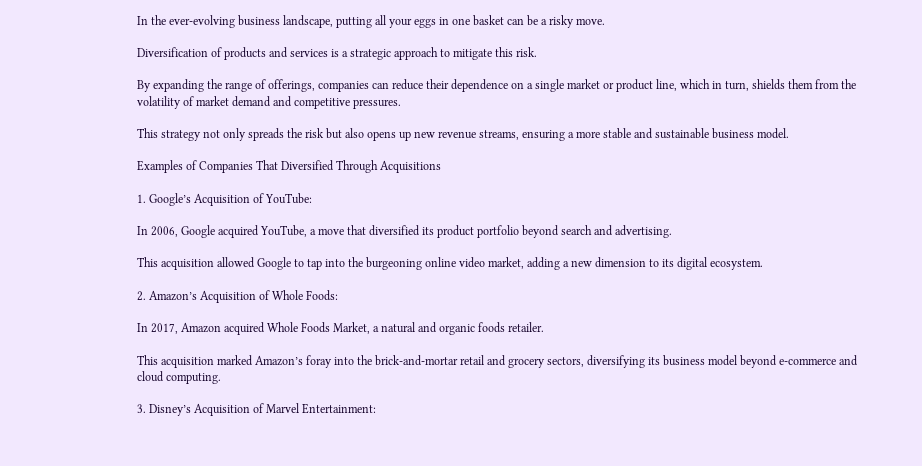In the ever-evolving business landscape, putting all your eggs in one basket can be a risky move.

Diversification of products and services is a strategic approach to mitigate this risk.

By expanding the range of offerings, companies can reduce their dependence on a single market or product line, which in turn, shields them from the volatility of market demand and competitive pressures.

This strategy not only spreads the risk but also opens up new revenue streams, ensuring a more stable and sustainable business model.

Examples of Companies That Diversified Through Acquisitions

1. Google’s Acquisition of YouTube:

In 2006, Google acquired YouTube, a move that diversified its product portfolio beyond search and advertising.

This acquisition allowed Google to tap into the burgeoning online video market, adding a new dimension to its digital ecosystem.

2. Amazon’s Acquisition of Whole Foods:

In 2017, Amazon acquired Whole Foods Market, a natural and organic foods retailer.

This acquisition marked Amazon’s foray into the brick-and-mortar retail and grocery sectors, diversifying its business model beyond e-commerce and cloud computing.

3. Disney’s Acquisition of Marvel Entertainment: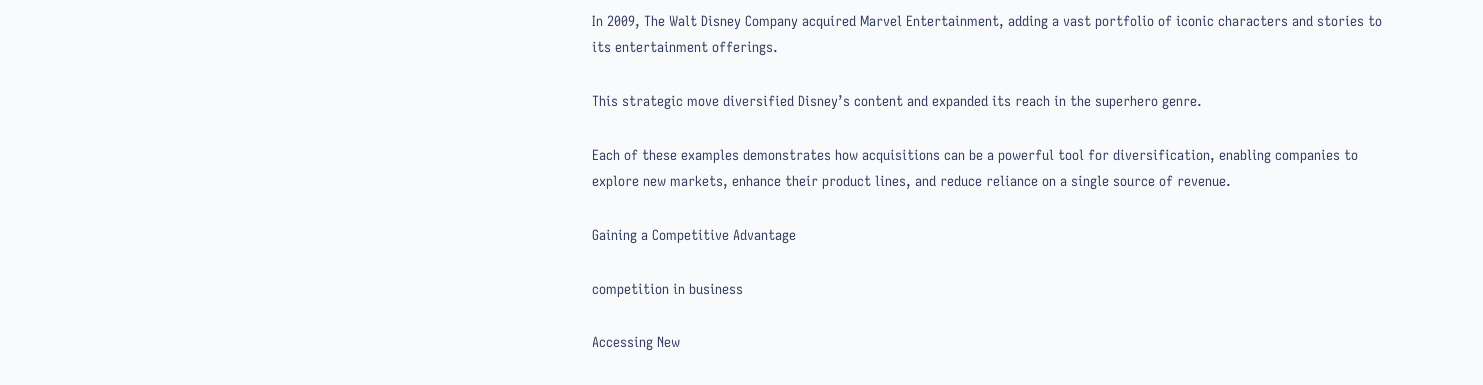In 2009, The Walt Disney Company acquired Marvel Entertainment, adding a vast portfolio of iconic characters and stories to its entertainment offerings.

This strategic move diversified Disney’s content and expanded its reach in the superhero genre.

Each of these examples demonstrates how acquisitions can be a powerful tool for diversification, enabling companies to explore new markets, enhance their product lines, and reduce reliance on a single source of revenue.

Gaining a Competitive Advantage

competition in business

Accessing New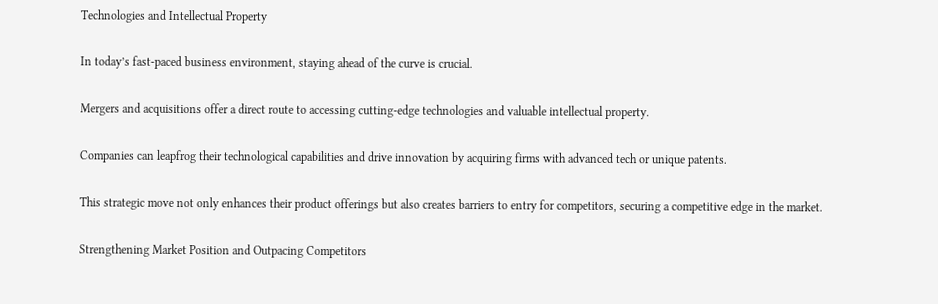Technologies and Intellectual Property

In today’s fast-paced business environment, staying ahead of the curve is crucial.

Mergers and acquisitions offer a direct route to accessing cutting-edge technologies and valuable intellectual property.

Companies can leapfrog their technological capabilities and drive innovation by acquiring firms with advanced tech or unique patents.

This strategic move not only enhances their product offerings but also creates barriers to entry for competitors, securing a competitive edge in the market.

Strengthening Market Position and Outpacing Competitors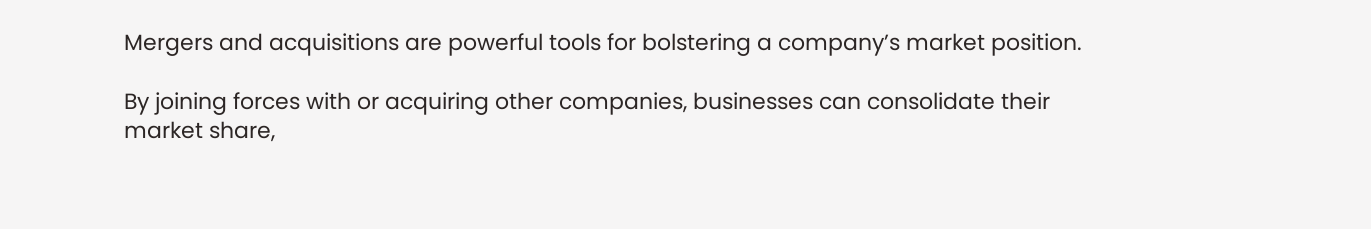Mergers and acquisitions are powerful tools for bolstering a company’s market position.

By joining forces with or acquiring other companies, businesses can consolidate their market share,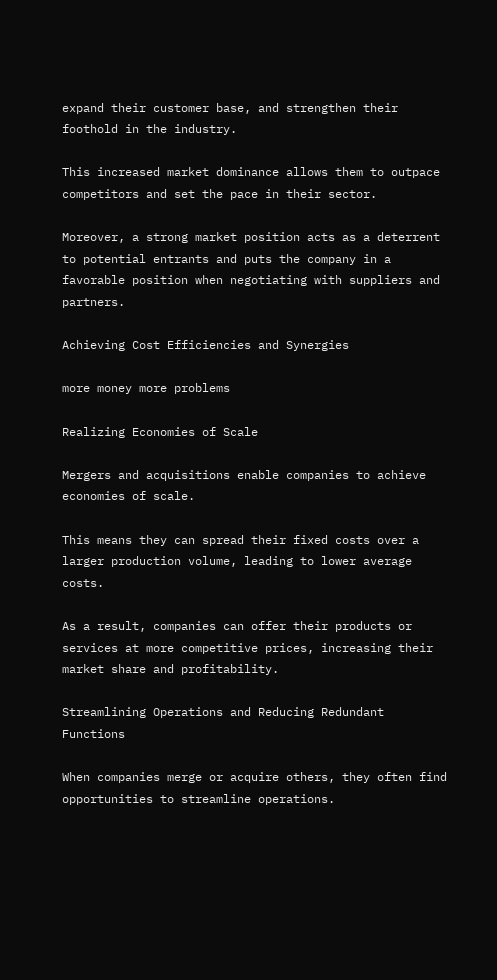expand their customer base, and strengthen their foothold in the industry.

This increased market dominance allows them to outpace competitors and set the pace in their sector.

Moreover, a strong market position acts as a deterrent to potential entrants and puts the company in a favorable position when negotiating with suppliers and partners.

Achieving Cost Efficiencies and Synergies

more money more problems

Realizing Economies of Scale

Mergers and acquisitions enable companies to achieve economies of scale.

This means they can spread their fixed costs over a larger production volume, leading to lower average costs.

As a result, companies can offer their products or services at more competitive prices, increasing their market share and profitability.

Streamlining Operations and Reducing Redundant Functions

When companies merge or acquire others, they often find opportunities to streamline operations.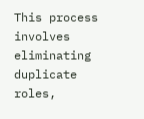This process involves eliminating duplicate roles,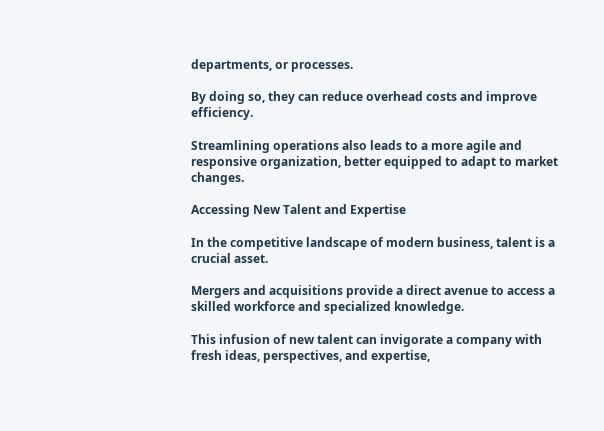departments, or processes.

By doing so, they can reduce overhead costs and improve efficiency.

Streamlining operations also leads to a more agile and responsive organization, better equipped to adapt to market changes.

Accessing New Talent and Expertise

In the competitive landscape of modern business, talent is a crucial asset.

Mergers and acquisitions provide a direct avenue to access a skilled workforce and specialized knowledge.

This infusion of new talent can invigorate a company with fresh ideas, perspectives, and expertise,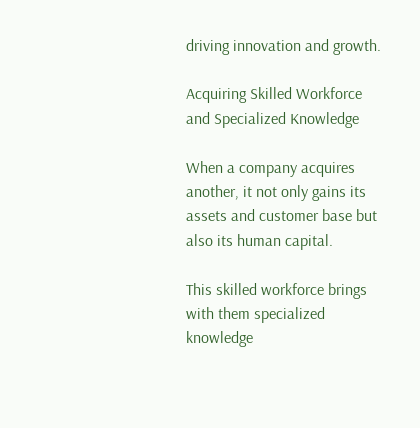driving innovation and growth.

Acquiring Skilled Workforce and Specialized Knowledge

When a company acquires another, it not only gains its assets and customer base but also its human capital.

This skilled workforce brings with them specialized knowledge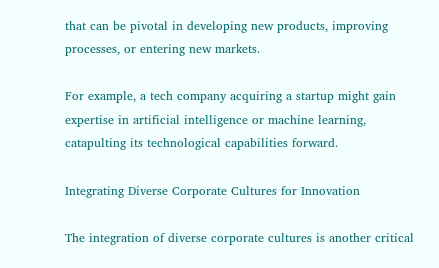that can be pivotal in developing new products, improving processes, or entering new markets.

For example, a tech company acquiring a startup might gain expertise in artificial intelligence or machine learning, catapulting its technological capabilities forward.

Integrating Diverse Corporate Cultures for Innovation

The integration of diverse corporate cultures is another critical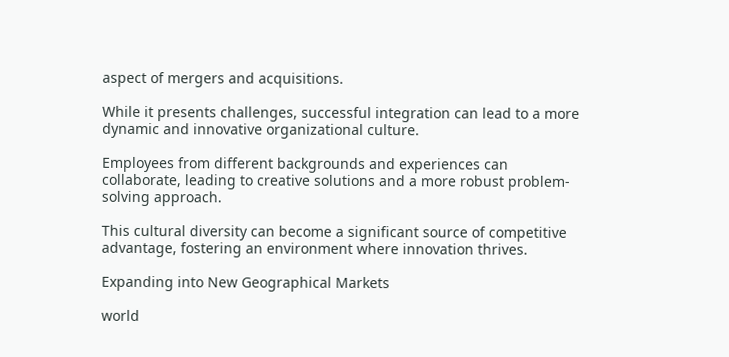aspect of mergers and acquisitions.

While it presents challenges, successful integration can lead to a more dynamic and innovative organizational culture.

Employees from different backgrounds and experiences can collaborate, leading to creative solutions and a more robust problem-solving approach.

This cultural diversity can become a significant source of competitive advantage, fostering an environment where innovation thrives.

Expanding into New Geographical Markets

world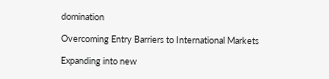domination

Overcoming Entry Barriers to International Markets

Expanding into new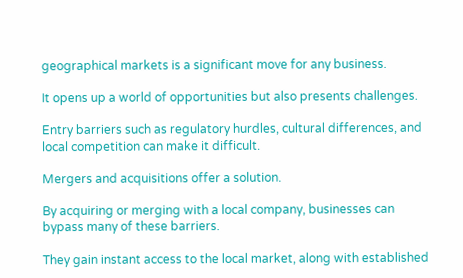geographical markets is a significant move for any business.

It opens up a world of opportunities but also presents challenges.

Entry barriers such as regulatory hurdles, cultural differences, and local competition can make it difficult.

Mergers and acquisitions offer a solution.

By acquiring or merging with a local company, businesses can bypass many of these barriers.

They gain instant access to the local market, along with established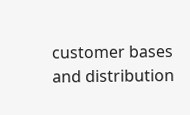customer bases and distribution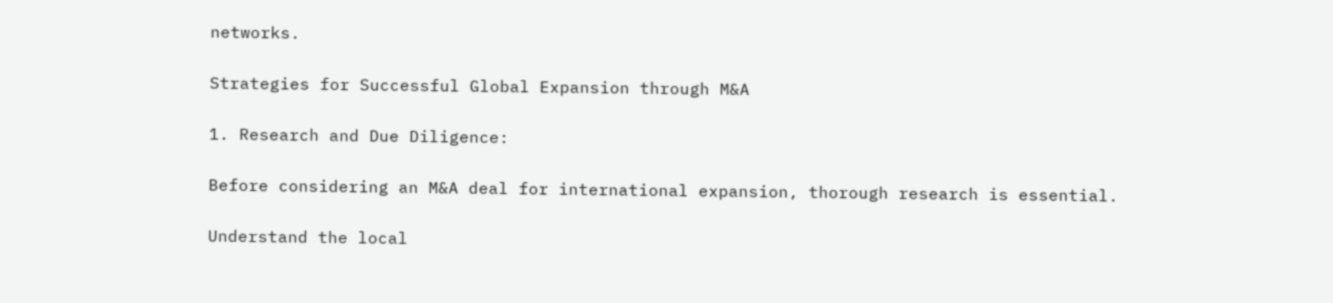networks.

Strategies for Successful Global Expansion through M&A

1. Research and Due Diligence:

Before considering an M&A deal for international expansion, thorough research is essential.

Understand the local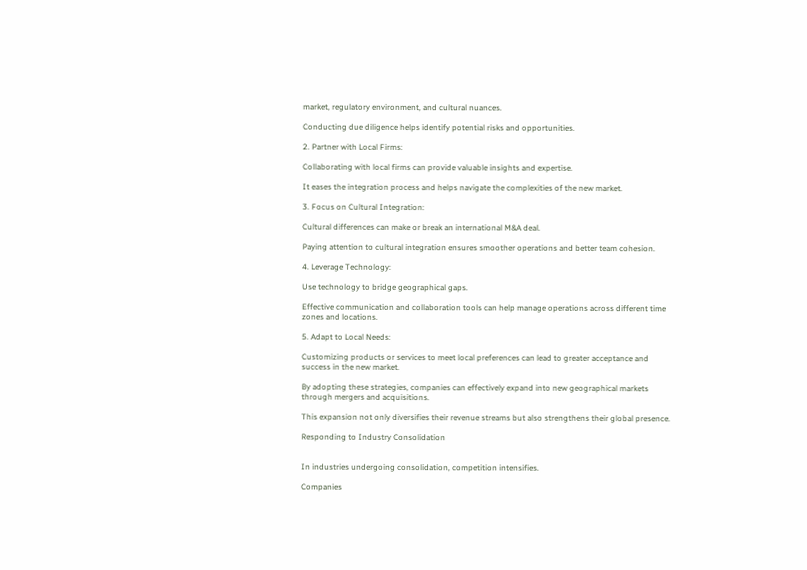market, regulatory environment, and cultural nuances.

Conducting due diligence helps identify potential risks and opportunities.

2. Partner with Local Firms:

Collaborating with local firms can provide valuable insights and expertise.

It eases the integration process and helps navigate the complexities of the new market.

3. Focus on Cultural Integration:

Cultural differences can make or break an international M&A deal.

Paying attention to cultural integration ensures smoother operations and better team cohesion.

4. Leverage Technology:

Use technology to bridge geographical gaps.

Effective communication and collaboration tools can help manage operations across different time zones and locations.

5. Adapt to Local Needs:

Customizing products or services to meet local preferences can lead to greater acceptance and success in the new market.

By adopting these strategies, companies can effectively expand into new geographical markets through mergers and acquisitions.

This expansion not only diversifies their revenue streams but also strengthens their global presence.

Responding to Industry Consolidation


In industries undergoing consolidation, competition intensifies.

Companies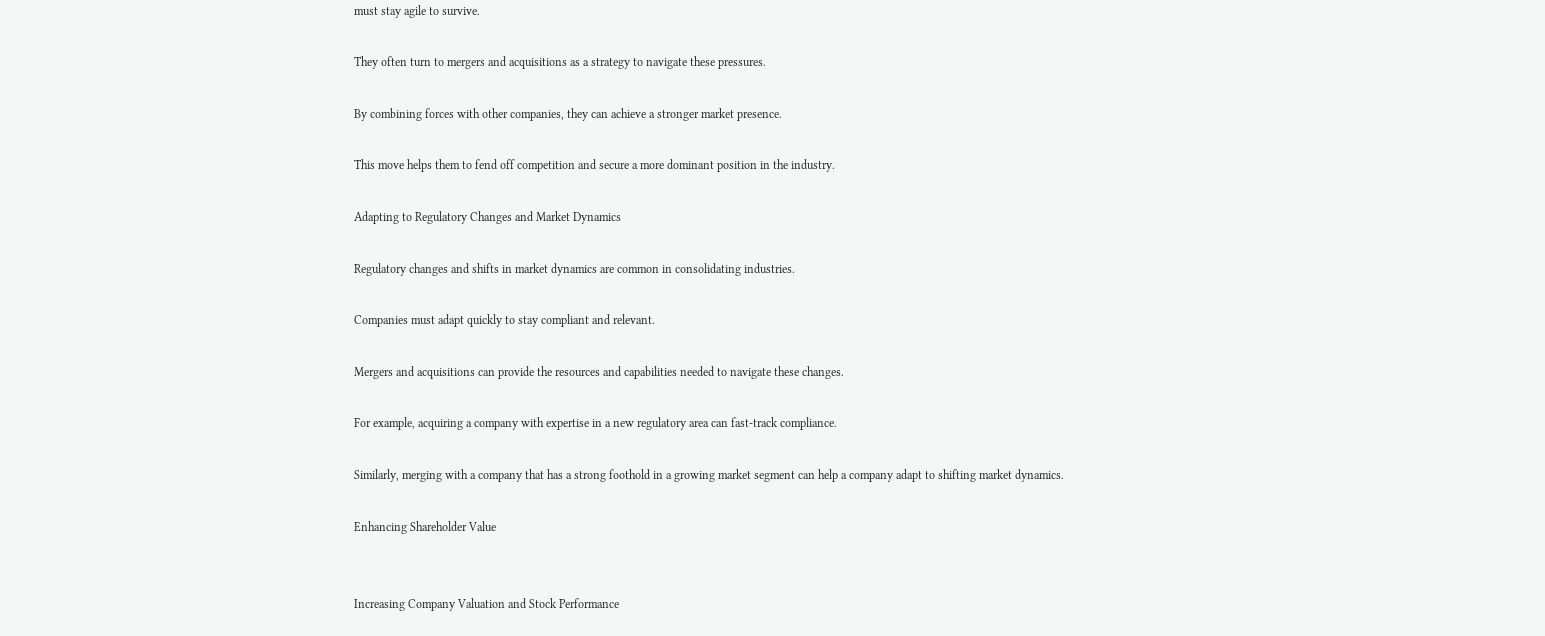must stay agile to survive.

They often turn to mergers and acquisitions as a strategy to navigate these pressures.

By combining forces with other companies, they can achieve a stronger market presence.

This move helps them to fend off competition and secure a more dominant position in the industry.

Adapting to Regulatory Changes and Market Dynamics

Regulatory changes and shifts in market dynamics are common in consolidating industries.

Companies must adapt quickly to stay compliant and relevant.

Mergers and acquisitions can provide the resources and capabilities needed to navigate these changes.

For example, acquiring a company with expertise in a new regulatory area can fast-track compliance.

Similarly, merging with a company that has a strong foothold in a growing market segment can help a company adapt to shifting market dynamics.

Enhancing Shareholder Value


Increasing Company Valuation and Stock Performance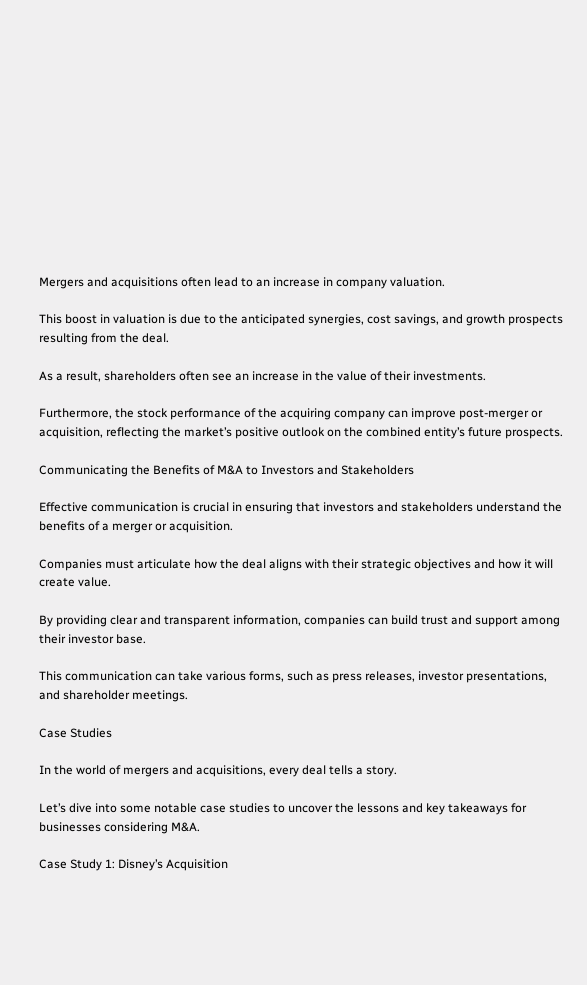Mergers and acquisitions often lead to an increase in company valuation.

This boost in valuation is due to the anticipated synergies, cost savings, and growth prospects resulting from the deal.

As a result, shareholders often see an increase in the value of their investments.

Furthermore, the stock performance of the acquiring company can improve post-merger or acquisition, reflecting the market’s positive outlook on the combined entity’s future prospects.

Communicating the Benefits of M&A to Investors and Stakeholders

Effective communication is crucial in ensuring that investors and stakeholders understand the benefits of a merger or acquisition.

Companies must articulate how the deal aligns with their strategic objectives and how it will create value.

By providing clear and transparent information, companies can build trust and support among their investor base.

This communication can take various forms, such as press releases, investor presentations, and shareholder meetings.

Case Studies

In the world of mergers and acquisitions, every deal tells a story.

Let’s dive into some notable case studies to uncover the lessons and key takeaways for businesses considering M&A.

Case Study 1: Disney’s Acquisition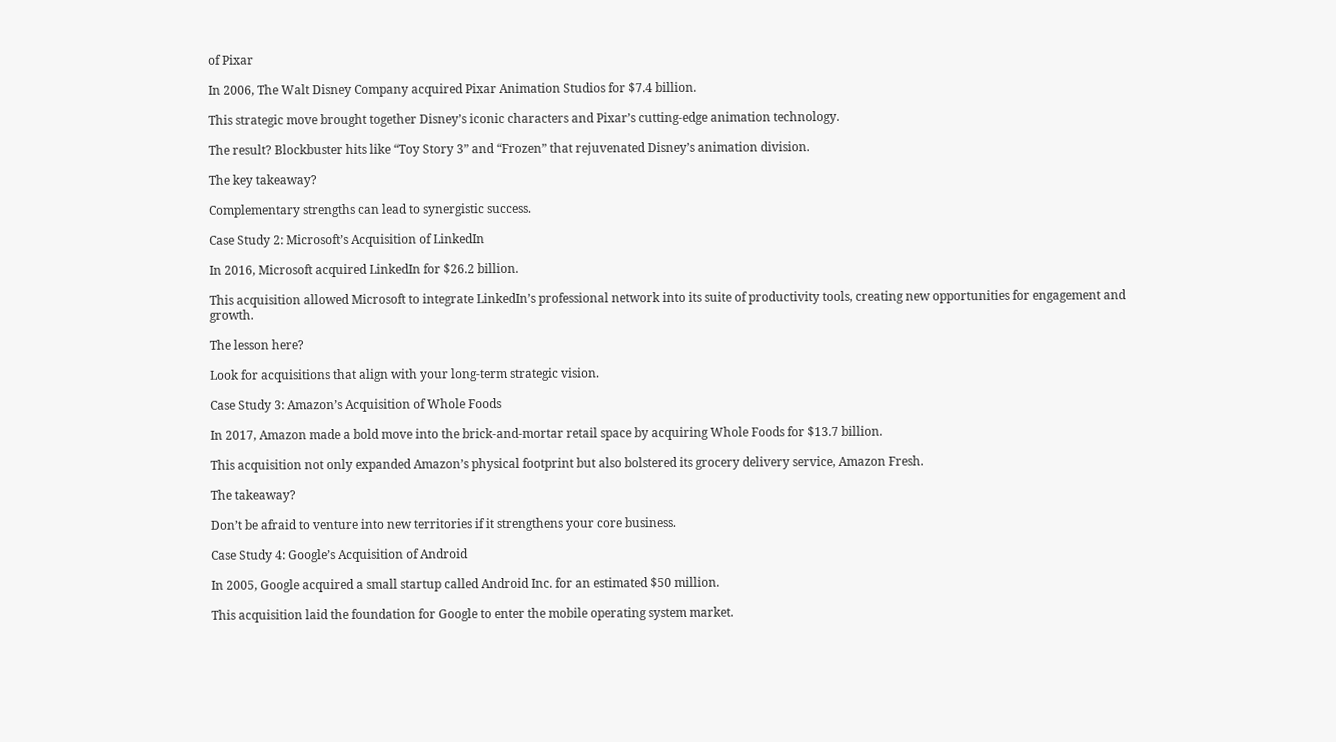of Pixar

In 2006, The Walt Disney Company acquired Pixar Animation Studios for $7.4 billion.

This strategic move brought together Disney’s iconic characters and Pixar’s cutting-edge animation technology.

The result? Blockbuster hits like “Toy Story 3” and “Frozen” that rejuvenated Disney’s animation division.

The key takeaway?

Complementary strengths can lead to synergistic success.

Case Study 2: Microsoft’s Acquisition of LinkedIn

In 2016, Microsoft acquired LinkedIn for $26.2 billion.

This acquisition allowed Microsoft to integrate LinkedIn’s professional network into its suite of productivity tools, creating new opportunities for engagement and growth.

The lesson here?

Look for acquisitions that align with your long-term strategic vision.

Case Study 3: Amazon’s Acquisition of Whole Foods

In 2017, Amazon made a bold move into the brick-and-mortar retail space by acquiring Whole Foods for $13.7 billion.

This acquisition not only expanded Amazon’s physical footprint but also bolstered its grocery delivery service, Amazon Fresh.

The takeaway?

Don’t be afraid to venture into new territories if it strengthens your core business.

Case Study 4: Google’s Acquisition of Android

In 2005, Google acquired a small startup called Android Inc. for an estimated $50 million.

This acquisition laid the foundation for Google to enter the mobile operating system market.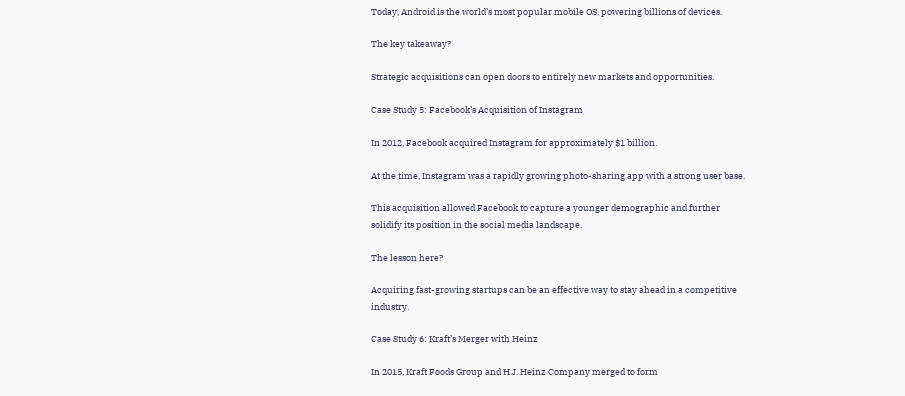Today, Android is the world’s most popular mobile OS, powering billions of devices.

The key takeaway?

Strategic acquisitions can open doors to entirely new markets and opportunities.

Case Study 5: Facebook’s Acquisition of Instagram

In 2012, Facebook acquired Instagram for approximately $1 billion.

At the time, Instagram was a rapidly growing photo-sharing app with a strong user base.

This acquisition allowed Facebook to capture a younger demographic and further solidify its position in the social media landscape.

The lesson here?

Acquiring fast-growing startups can be an effective way to stay ahead in a competitive industry.

Case Study 6: Kraft’s Merger with Heinz

In 2015, Kraft Foods Group and H.J. Heinz Company merged to form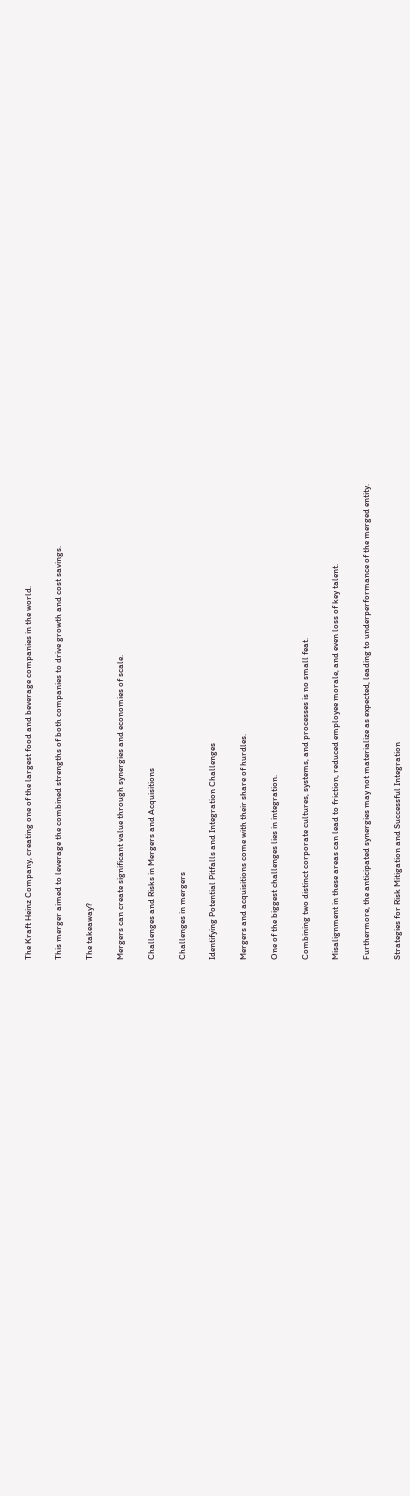The Kraft Heinz Company, creating one of the largest food and beverage companies in the world.

This merger aimed to leverage the combined strengths of both companies to drive growth and cost savings.

The takeaway?

Mergers can create significant value through synergies and economies of scale.

Challenges and Risks in Mergers and Acquisitions

Challenges in mergers

Identifying Potential Pitfalls and Integration Challenges

Mergers and acquisitions come with their share of hurdles.

One of the biggest challenges lies in integration.

Combining two distinct corporate cultures, systems, and processes is no small feat.

Misalignment in these areas can lead to friction, reduced employee morale, and even loss of key talent.

Furthermore, the anticipated synergies may not materialize as expected, leading to underperformance of the merged entity.

Strategies for Risk Mitigation and Successful Integration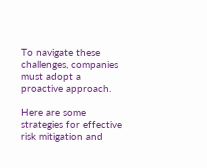To navigate these challenges, companies must adopt a proactive approach.

Here are some strategies for effective risk mitigation and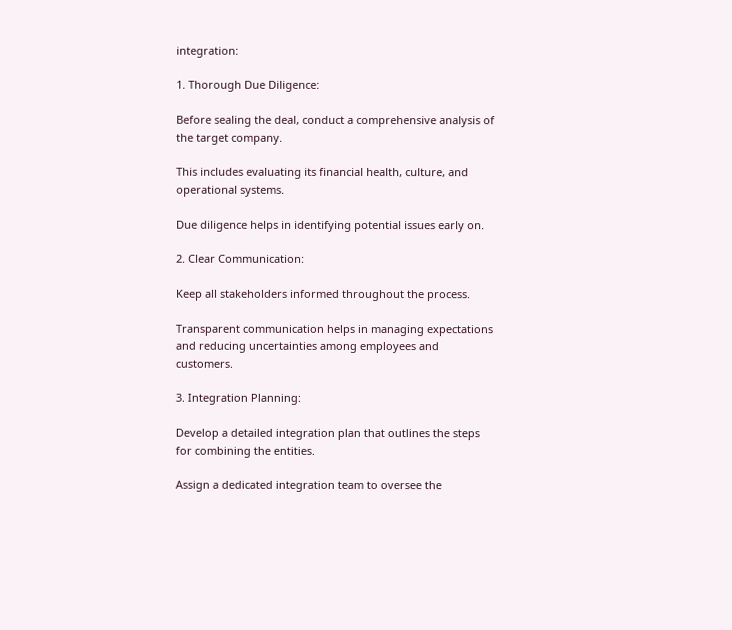integration:

1. Thorough Due Diligence:

Before sealing the deal, conduct a comprehensive analysis of the target company.

This includes evaluating its financial health, culture, and operational systems.

Due diligence helps in identifying potential issues early on.

2. Clear Communication:

Keep all stakeholders informed throughout the process.

Transparent communication helps in managing expectations and reducing uncertainties among employees and customers.

3. Integration Planning:

Develop a detailed integration plan that outlines the steps for combining the entities.

Assign a dedicated integration team to oversee the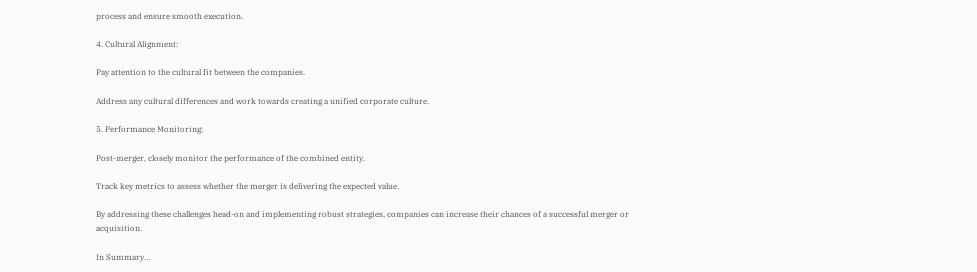process and ensure smooth execution.

4. Cultural Alignment:

Pay attention to the cultural fit between the companies.

Address any cultural differences and work towards creating a unified corporate culture.

5. Performance Monitoring:

Post-merger, closely monitor the performance of the combined entity.

Track key metrics to assess whether the merger is delivering the expected value.

By addressing these challenges head-on and implementing robust strategies, companies can increase their chances of a successful merger or acquisition.

In Summary…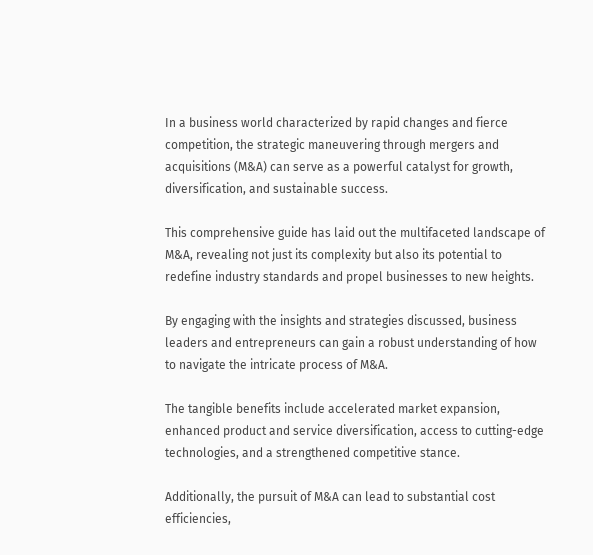In a business world characterized by rapid changes and fierce competition, the strategic maneuvering through mergers and acquisitions (M&A) can serve as a powerful catalyst for growth, diversification, and sustainable success.

This comprehensive guide has laid out the multifaceted landscape of M&A, revealing not just its complexity but also its potential to redefine industry standards and propel businesses to new heights.

By engaging with the insights and strategies discussed, business leaders and entrepreneurs can gain a robust understanding of how to navigate the intricate process of M&A.

The tangible benefits include accelerated market expansion, enhanced product and service diversification, access to cutting-edge technologies, and a strengthened competitive stance.

Additionally, the pursuit of M&A can lead to substantial cost efficiencies,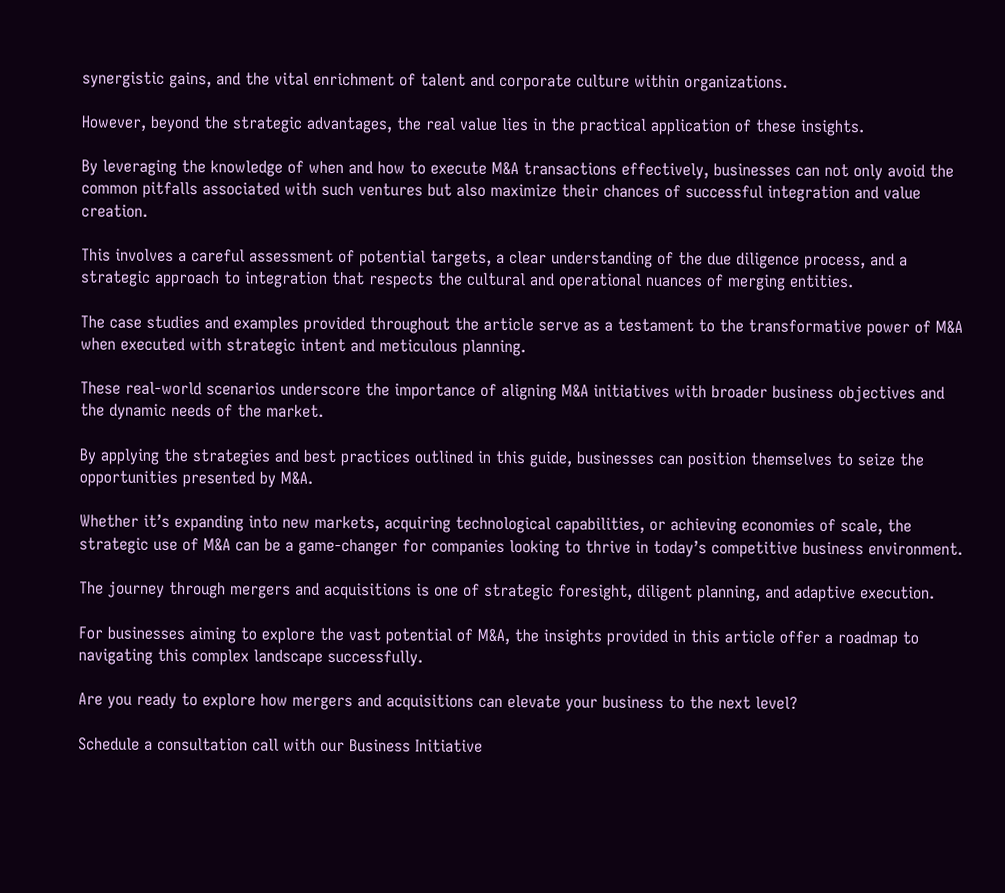synergistic gains, and the vital enrichment of talent and corporate culture within organizations.

However, beyond the strategic advantages, the real value lies in the practical application of these insights.

By leveraging the knowledge of when and how to execute M&A transactions effectively, businesses can not only avoid the common pitfalls associated with such ventures but also maximize their chances of successful integration and value creation.

This involves a careful assessment of potential targets, a clear understanding of the due diligence process, and a strategic approach to integration that respects the cultural and operational nuances of merging entities.

The case studies and examples provided throughout the article serve as a testament to the transformative power of M&A when executed with strategic intent and meticulous planning.

These real-world scenarios underscore the importance of aligning M&A initiatives with broader business objectives and the dynamic needs of the market.

By applying the strategies and best practices outlined in this guide, businesses can position themselves to seize the opportunities presented by M&A.

Whether it’s expanding into new markets, acquiring technological capabilities, or achieving economies of scale, the strategic use of M&A can be a game-changer for companies looking to thrive in today’s competitive business environment.

The journey through mergers and acquisitions is one of strategic foresight, diligent planning, and adaptive execution.

For businesses aiming to explore the vast potential of M&A, the insights provided in this article offer a roadmap to navigating this complex landscape successfully.

Are you ready to explore how mergers and acquisitions can elevate your business to the next level?

Schedule a consultation call with our Business Initiative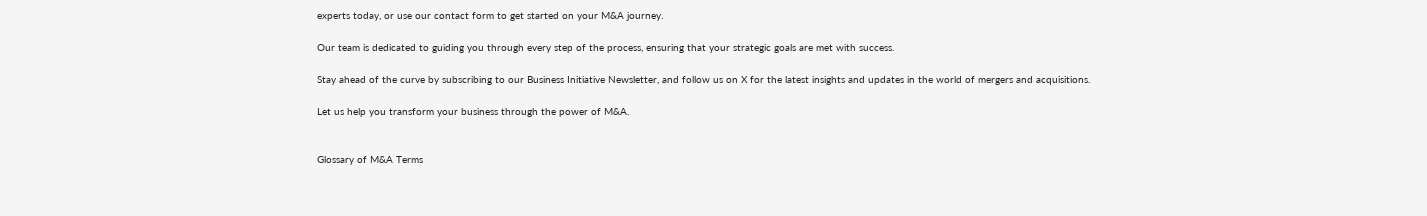experts today, or use our contact form to get started on your M&A journey.

Our team is dedicated to guiding you through every step of the process, ensuring that your strategic goals are met with success.

Stay ahead of the curve by subscribing to our Business Initiative Newsletter, and follow us on X for the latest insights and updates in the world of mergers and acquisitions.

Let us help you transform your business through the power of M&A.


Glossary of M&A Terms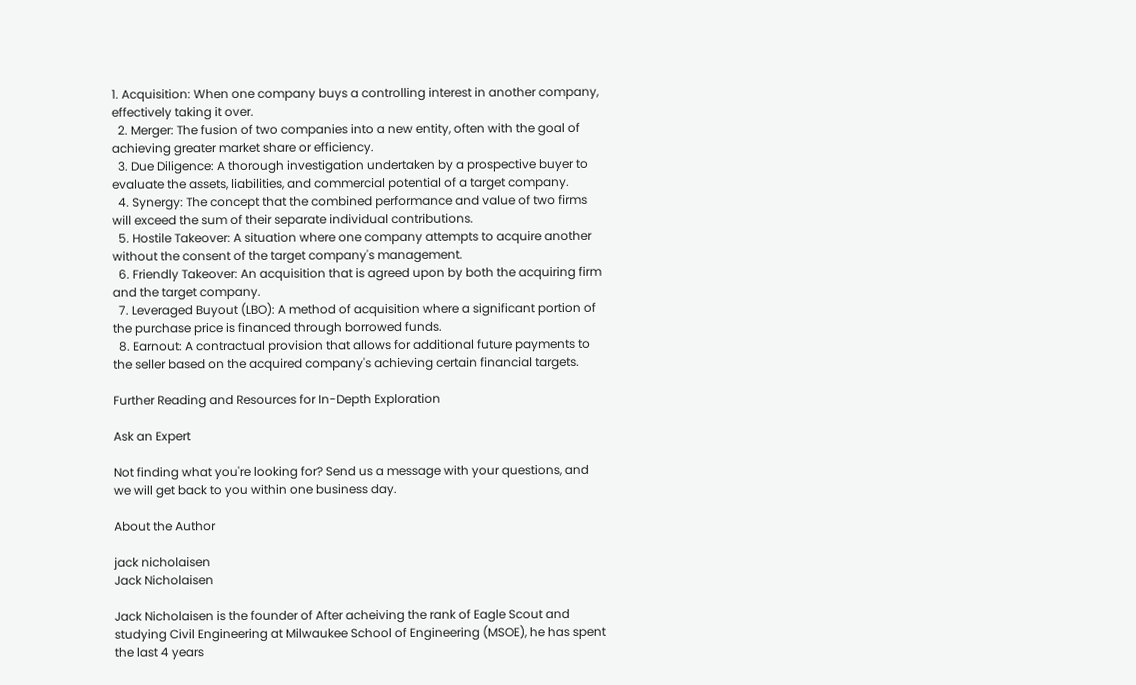1. Acquisition: When one company buys a controlling interest in another company, effectively taking it over.
  2. Merger: The fusion of two companies into a new entity, often with the goal of achieving greater market share or efficiency.
  3. Due Diligence: A thorough investigation undertaken by a prospective buyer to evaluate the assets, liabilities, and commercial potential of a target company.
  4. Synergy: The concept that the combined performance and value of two firms will exceed the sum of their separate individual contributions.
  5. Hostile Takeover: A situation where one company attempts to acquire another without the consent of the target company's management.
  6. Friendly Takeover: An acquisition that is agreed upon by both the acquiring firm and the target company.
  7. Leveraged Buyout (LBO): A method of acquisition where a significant portion of the purchase price is financed through borrowed funds.
  8. Earnout: A contractual provision that allows for additional future payments to the seller based on the acquired company's achieving certain financial targets.

Further Reading and Resources for In-Depth Exploration

Ask an Expert

Not finding what you're looking for? Send us a message with your questions, and we will get back to you within one business day.

About the Author

jack nicholaisen
Jack Nicholaisen

Jack Nicholaisen is the founder of After acheiving the rank of Eagle Scout and studying Civil Engineering at Milwaukee School of Engineering (MSOE), he has spent the last 4 years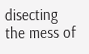disecting the mess of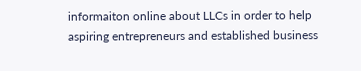informaiton online about LLCs in order to help aspiring entrepreneurs and established business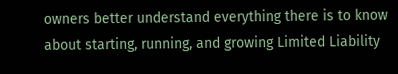owners better understand everything there is to know about starting, running, and growing Limited Liability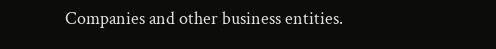Companies and other business entities.